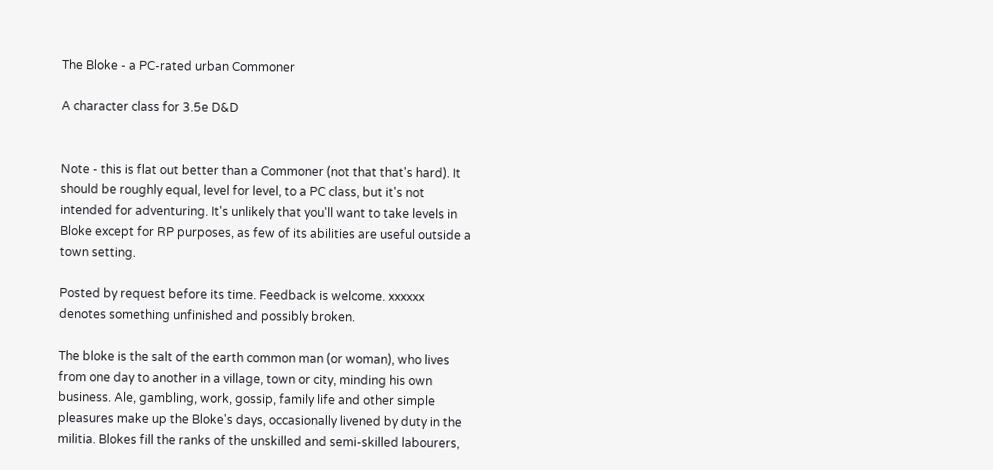The Bloke - a PC-rated urban Commoner

A character class for 3.5e D&D


Note - this is flat out better than a Commoner (not that that's hard). It should be roughly equal, level for level, to a PC class, but it's not intended for adventuring. It's unlikely that you'll want to take levels in Bloke except for RP purposes, as few of its abilities are useful outside a town setting.

Posted by request before its time. Feedback is welcome. xxxxxx denotes something unfinished and possibly broken.

The bloke is the salt of the earth common man (or woman), who lives from one day to another in a village, town or city, minding his own business. Ale, gambling, work, gossip, family life and other simple pleasures make up the Bloke's days, occasionally livened by duty in the militia. Blokes fill the ranks of the unskilled and semi-skilled labourers,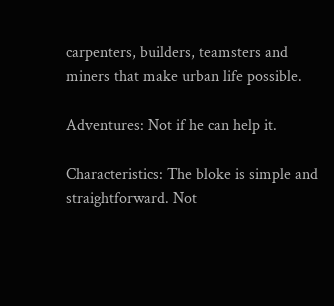carpenters, builders, teamsters and miners that make urban life possible.

Adventures: Not if he can help it.

Characteristics: The bloke is simple and straightforward. Not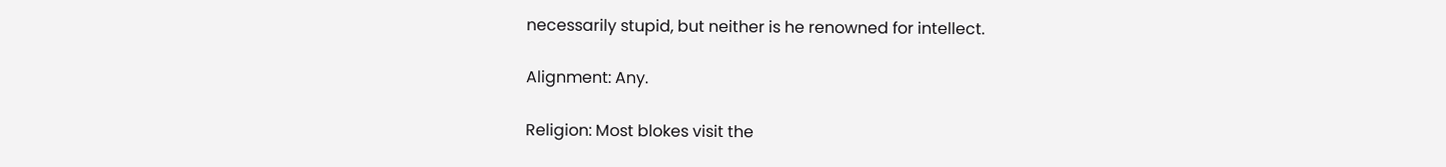necessarily stupid, but neither is he renowned for intellect.

Alignment: Any.

Religion: Most blokes visit the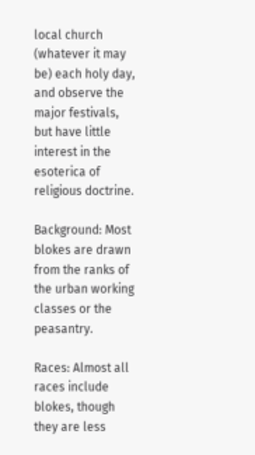local church (whatever it may be) each holy day, and observe the major festivals, but have little interest in the esoterica of religious doctrine.

Background: Most blokes are drawn from the ranks of the urban working classes or the peasantry.

Races: Almost all races include blokes, though they are less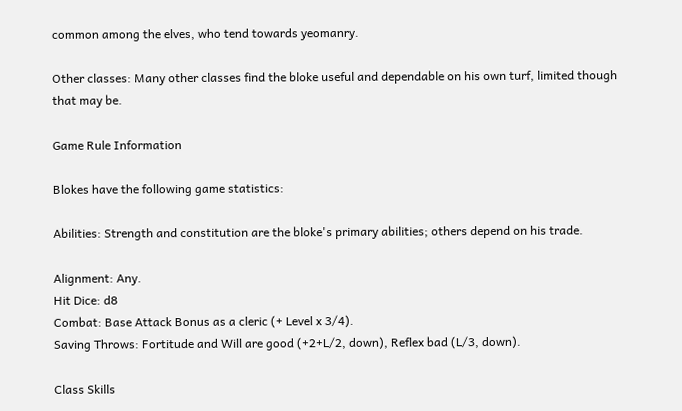common among the elves, who tend towards yeomanry.

Other classes: Many other classes find the bloke useful and dependable on his own turf, limited though that may be.

Game Rule Information

Blokes have the following game statistics:

Abilities: Strength and constitution are the bloke's primary abilities; others depend on his trade.

Alignment: Any.
Hit Dice: d8
Combat: Base Attack Bonus as a cleric (+ Level x 3/4).
Saving Throws: Fortitude and Will are good (+2+L/2, down), Reflex bad (L/3, down).

Class Skills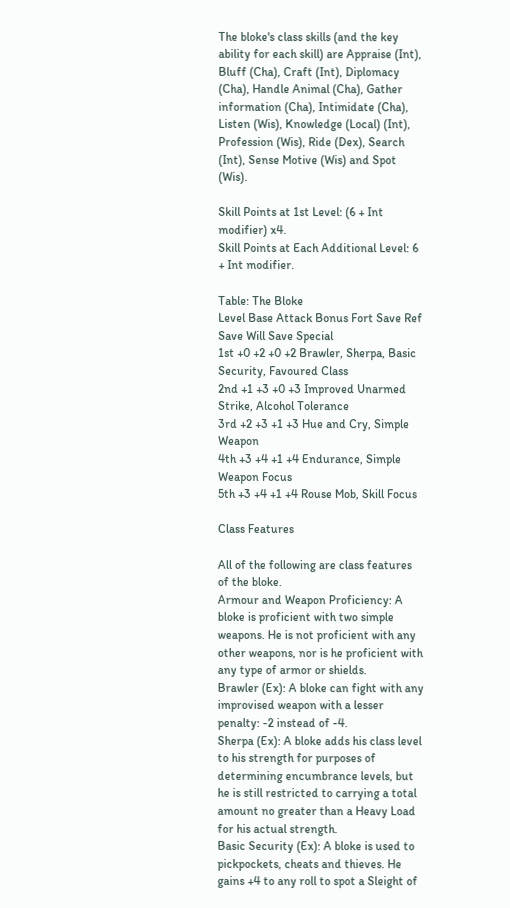The bloke's class skills (and the key ability for each skill) are Appraise (Int), Bluff (Cha), Craft (Int), Diplomacy (Cha), Handle Animal (Cha), Gather information (Cha), Intimidate (Cha), Listen (Wis), Knowledge (Local) (Int), Profession (Wis), Ride (Dex), Search (Int), Sense Motive (Wis) and Spot (Wis).

Skill Points at 1st Level: (6 + Int modifier) x4.
Skill Points at Each Additional Level: 6 + Int modifier.

Table: The Bloke
Level Base Attack Bonus Fort Save Ref Save Will Save Special
1st +0 +2 +0 +2 Brawler, Sherpa, Basic Security, Favoured Class
2nd +1 +3 +0 +3 Improved Unarmed Strike, Alcohol Tolerance
3rd +2 +3 +1 +3 Hue and Cry, Simple Weapon
4th +3 +4 +1 +4 Endurance, Simple Weapon Focus
5th +3 +4 +1 +4 Rouse Mob, Skill Focus

Class Features

All of the following are class features of the bloke.
Armour and Weapon Proficiency: A bloke is proficient with two simple weapons. He is not proficient with any other weapons, nor is he proficient with any type of armor or shields.
Brawler (Ex): A bloke can fight with any improvised weapon with a lesser penalty: -2 instead of -4.
Sherpa (Ex): A bloke adds his class level to his strength for purposes of determining encumbrance levels, but he is still restricted to carrying a total amount no greater than a Heavy Load for his actual strength.
Basic Security (Ex): A bloke is used to pickpockets, cheats and thieves. He gains +4 to any roll to spot a Sleight of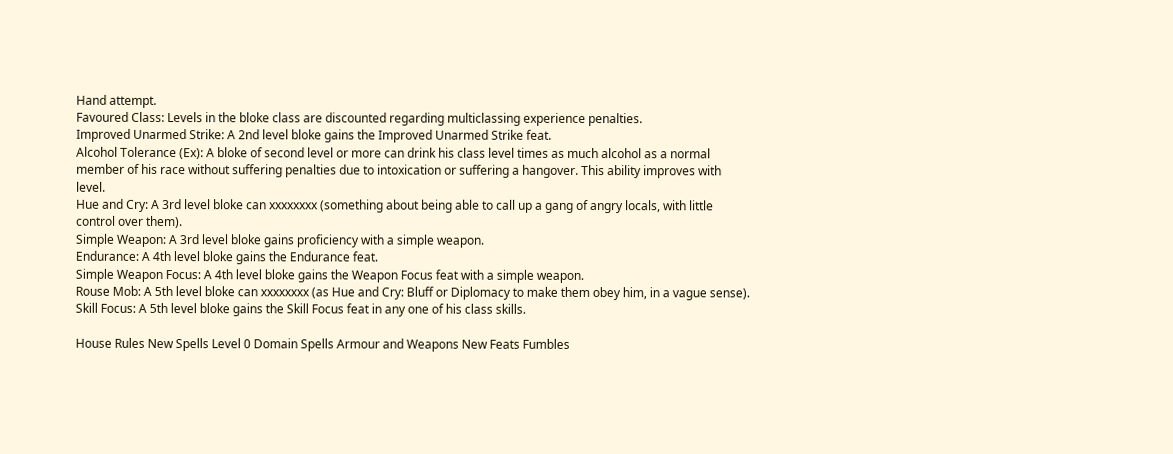Hand attempt.
Favoured Class: Levels in the bloke class are discounted regarding multiclassing experience penalties.
Improved Unarmed Strike: A 2nd level bloke gains the Improved Unarmed Strike feat.
Alcohol Tolerance (Ex): A bloke of second level or more can drink his class level times as much alcohol as a normal member of his race without suffering penalties due to intoxication or suffering a hangover. This ability improves with level.
Hue and Cry: A 3rd level bloke can xxxxxxxx (something about being able to call up a gang of angry locals, with little control over them).
Simple Weapon: A 3rd level bloke gains proficiency with a simple weapon.
Endurance: A 4th level bloke gains the Endurance feat.
Simple Weapon Focus: A 4th level bloke gains the Weapon Focus feat with a simple weapon.
Rouse Mob: A 5th level bloke can xxxxxxxx (as Hue and Cry: Bluff or Diplomacy to make them obey him, in a vague sense).
Skill Focus: A 5th level bloke gains the Skill Focus feat in any one of his class skills.

House Rules New Spells Level 0 Domain Spells Armour and Weapons New Feats Fumbles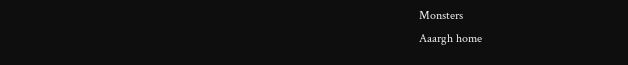Monsters
Aaargh home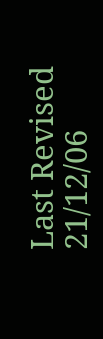Last Revised 21/12/06